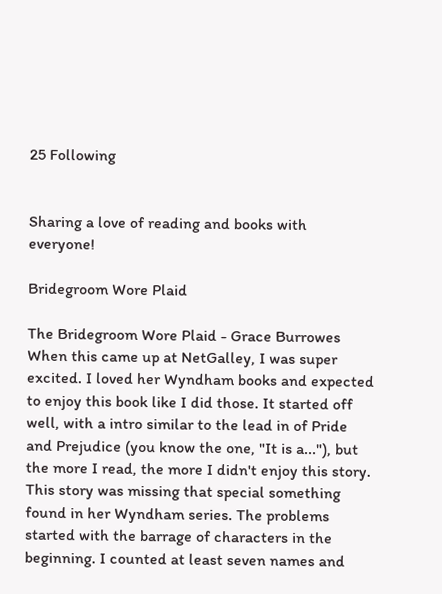25 Following


Sharing a love of reading and books with everyone!

Bridegroom Wore Plaid

The Bridegroom Wore Plaid - Grace Burrowes When this came up at NetGalley, I was super excited. I loved her Wyndham books and expected to enjoy this book like I did those. It started off well, with a intro similar to the lead in of Pride and Prejudice (you know the one, "It is a..."), but the more I read, the more I didn't enjoy this story. This story was missing that special something found in her Wyndham series. The problems started with the barrage of characters in the beginning. I counted at least seven names and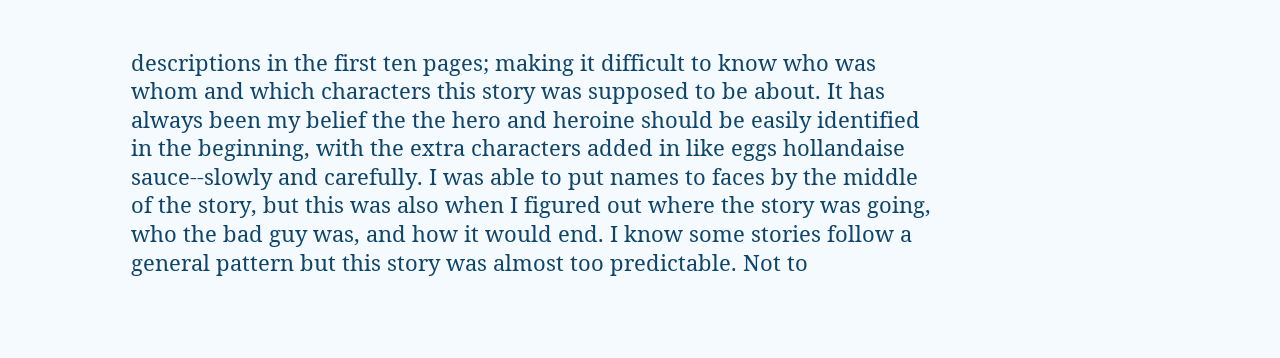descriptions in the first ten pages; making it difficult to know who was whom and which characters this story was supposed to be about. It has always been my belief the the hero and heroine should be easily identified in the beginning, with the extra characters added in like eggs hollandaise sauce--slowly and carefully. I was able to put names to faces by the middle of the story, but this was also when I figured out where the story was going, who the bad guy was, and how it would end. I know some stories follow a general pattern but this story was almost too predictable. Not to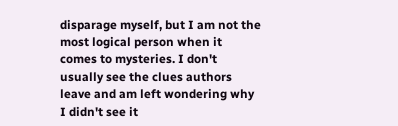disparage myself, but I am not the most logical person when it comes to mysteries. I don't usually see the clues authors leave and am left wondering why I didn't see it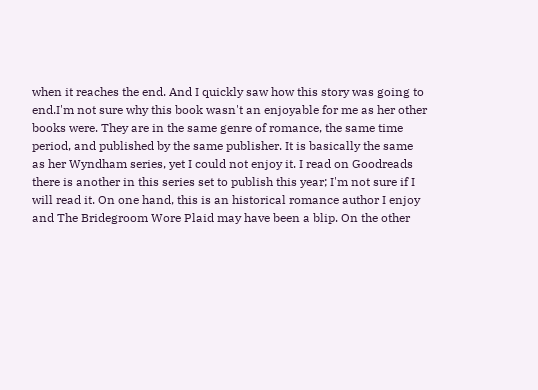when it reaches the end. And I quickly saw how this story was going to end.I'm not sure why this book wasn't an enjoyable for me as her other books were. They are in the same genre of romance, the same time period, and published by the same publisher. It is basically the same as her Wyndham series, yet I could not enjoy it. I read on Goodreads there is another in this series set to publish this year; I'm not sure if I will read it. On one hand, this is an historical romance author I enjoy and The Bridegroom Wore Plaid may have been a blip. On the other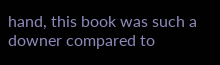hand, this book was such a downer compared to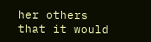her others that it would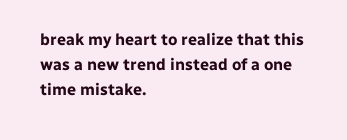break my heart to realize that this was a new trend instead of a one time mistake.